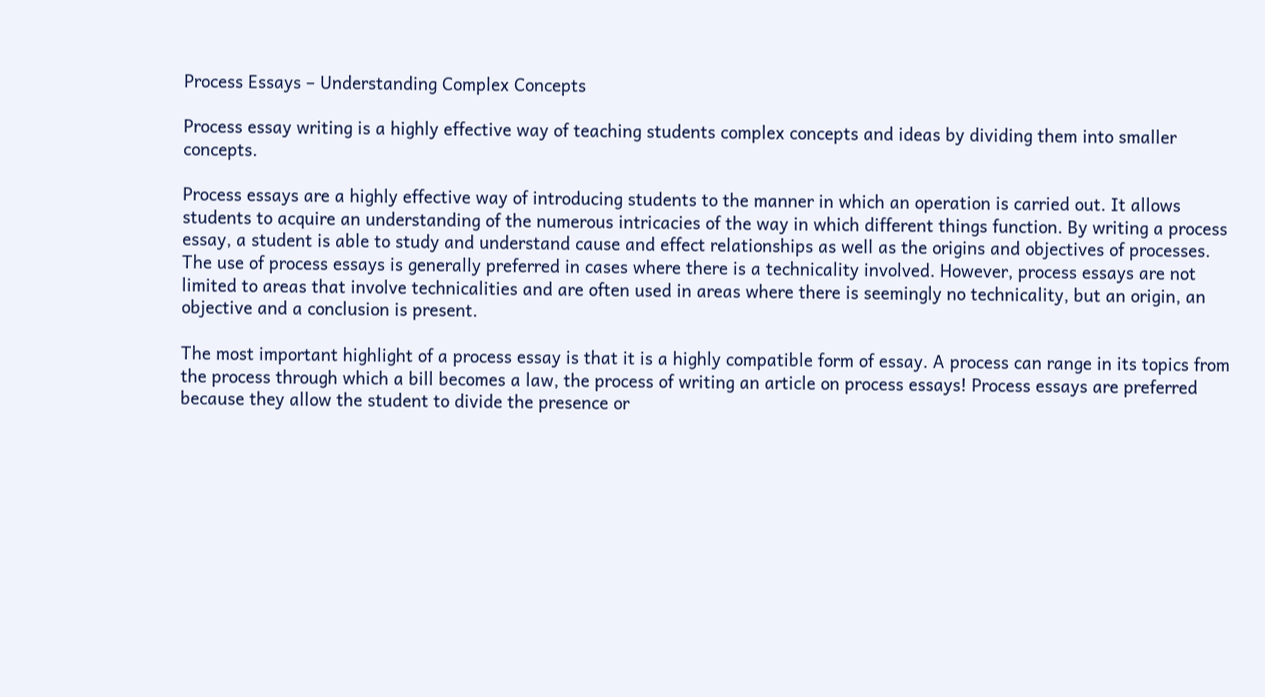Process Essays – Understanding Complex Concepts

Process essay writing is a highly effective way of teaching students complex concepts and ideas by dividing them into smaller concepts.

Process essays are a highly effective way of introducing students to the manner in which an operation is carried out. It allows students to acquire an understanding of the numerous intricacies of the way in which different things function. By writing a process essay, a student is able to study and understand cause and effect relationships as well as the origins and objectives of processes. The use of process essays is generally preferred in cases where there is a technicality involved. However, process essays are not limited to areas that involve technicalities and are often used in areas where there is seemingly no technicality, but an origin, an objective and a conclusion is present.

The most important highlight of a process essay is that it is a highly compatible form of essay. A process can range in its topics from the process through which a bill becomes a law, the process of writing an article on process essays! Process essays are preferred because they allow the student to divide the presence or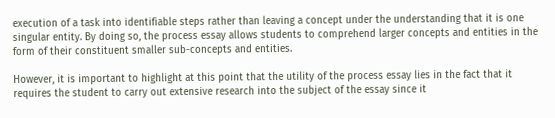execution of a task into identifiable steps rather than leaving a concept under the understanding that it is one singular entity. By doing so, the process essay allows students to comprehend larger concepts and entities in the form of their constituent smaller sub-concepts and entities.

However, it is important to highlight at this point that the utility of the process essay lies in the fact that it requires the student to carry out extensive research into the subject of the essay since it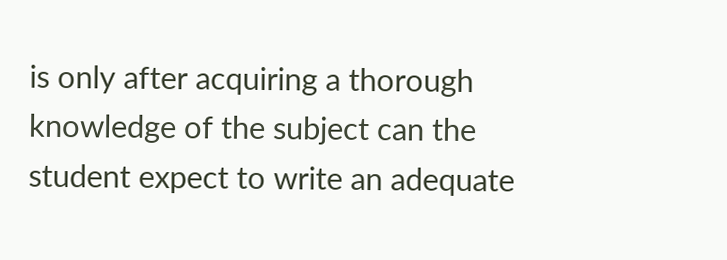is only after acquiring a thorough knowledge of the subject can the student expect to write an adequate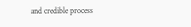and credible process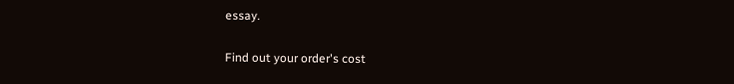essay.

Find out your order's cost